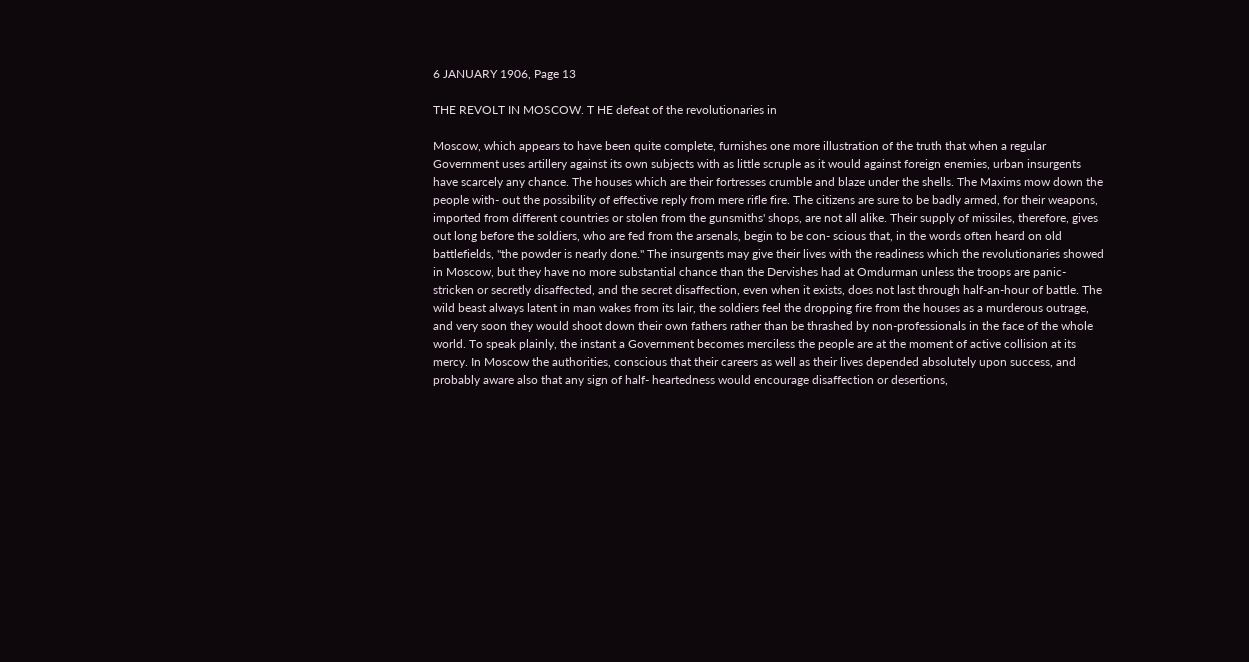6 JANUARY 1906, Page 13

THE REVOLT IN MOSCOW. T HE defeat of the revolutionaries in

Moscow, which appears to have been quite complete, furnishes one more illustration of the truth that when a regular Government uses artillery against its own subjects with as little scruple as it would against foreign enemies, urban insurgents have scarcely any chance. The houses which are their fortresses crumble and blaze under the shells. The Maxims mow down the people with- out the possibility of effective reply from mere rifle fire. The citizens are sure to be badly armed, for their weapons, imported from different countries or stolen from the gunsmiths' shops, are not all alike. Their supply of missiles, therefore, gives out long before the soldiers, who are fed from the arsenals, begin to be con- scious that, in the words often heard on old battlefields, "the powder is nearly done." The insurgents may give their lives with the readiness which the revolutionaries showed in Moscow, but they have no more substantial chance than the Dervishes had at Omdurman unless the troops are panic-stricken or secretly disaffected, and the secret disaffection, even when it exists, does not last through half-an-hour of battle. The wild beast always latent in man wakes from its lair, the soldiers feel the dropping fire from the houses as a murderous outrage, and very soon they would shoot down their own fathers rather than be thrashed by non-professionals in the face of the whole world. To speak plainly, the instant a Government becomes merciless the people are at the moment of active collision at its mercy. In Moscow the authorities, conscious that their careers as well as their lives depended absolutely upon success, and probably aware also that any sign of half- heartedness would encourage disaffection or desertions,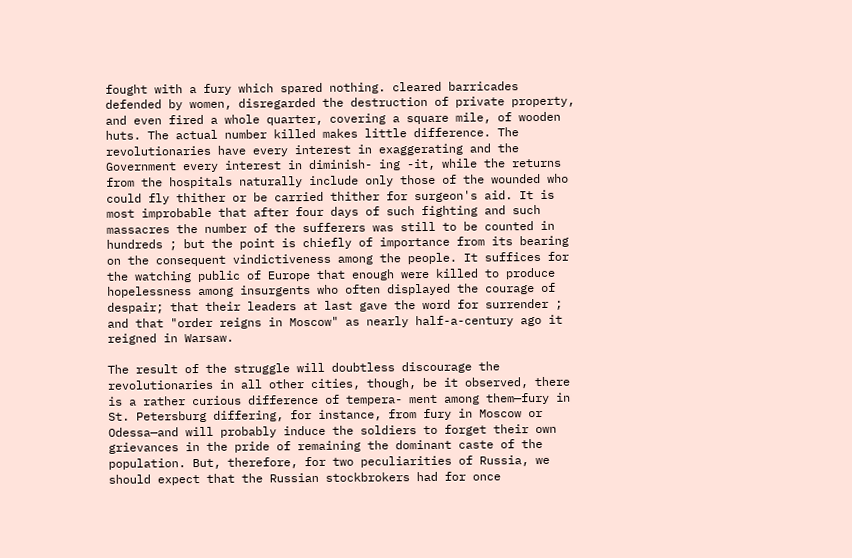fought with a fury which spared nothing. cleared barricades defended by women, disregarded the destruction of private property, and even fired a whole quarter, covering a square mile, of wooden huts. The actual number killed makes little difference. The revolutionaries have every interest in exaggerating and the Government every interest in diminish- ing -it, while the returns from the hospitals naturally include only those of the wounded who could fly thither or be carried thither for surgeon's aid. It is most improbable that after four days of such fighting and such massacres the number of the sufferers was still to be counted in hundreds ; but the point is chiefly of importance from its bearing on the consequent vindictiveness among the people. It suffices for the watching public of Europe that enough were killed to produce hopelessness among insurgents who often displayed the courage of despair; that their leaders at last gave the word for surrender ; and that "order reigns in Moscow" as nearly half-a-century ago it reigned in Warsaw.

The result of the struggle will doubtless discourage the revolutionaries in all other cities, though, be it observed, there is a rather curious difference of tempera- ment among them—fury in St. Petersburg differing, for instance, from fury in Moscow or Odessa—and will probably induce the soldiers to forget their own grievances in the pride of remaining the dominant caste of the population. But, therefore, for two peculiarities of Russia, we should expect that the Russian stockbrokers had for once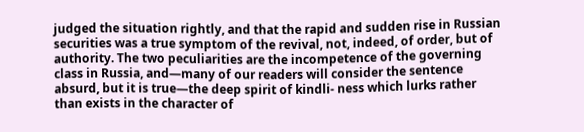judged the situation rightly, and that the rapid and sudden rise in Russian securities was a true symptom of the revival, not, indeed, of order, but of authority. The two peculiarities are the incompetence of the governing class in Russia, and—many of our readers will consider the sentence absurd, but it is true—the deep spirit of kindli- ness which lurks rather than exists in the character of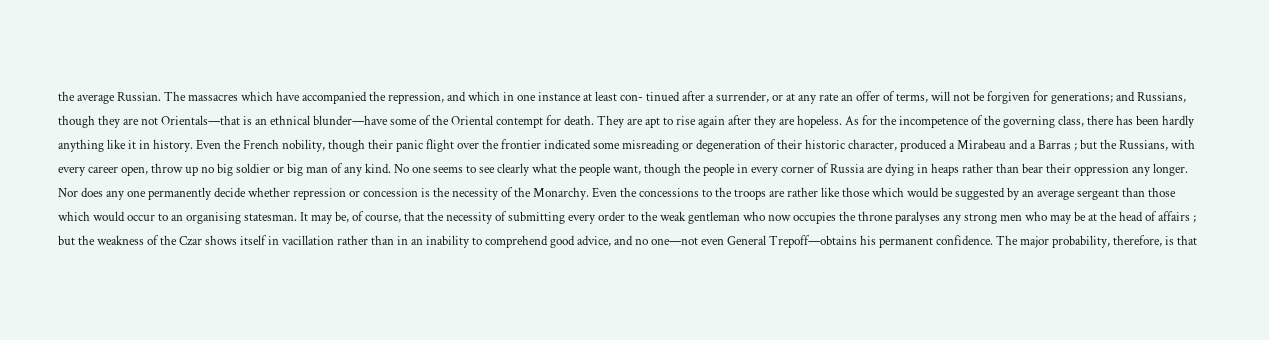the average Russian. The massacres which have accompanied the repression, and which in one instance at least con- tinued after a surrender, or at any rate an offer of terms, will not be forgiven for generations; and Russians, though they are not Orientals—that is an ethnical blunder—have some of the Oriental contempt for death. They are apt to rise again after they are hopeless. As for the incompetence of the governing class, there has been hardly anything like it in history. Even the French nobility, though their panic flight over the frontier indicated some misreading or degeneration of their historic character, produced a Mirabeau and a Barras ; but the Russians, with every career open, throw up no big soldier or big man of any kind. No one seems to see clearly what the people want, though the people in every corner of Russia are dying in heaps rather than bear their oppression any longer. Nor does any one permanently decide whether repression or concession is the necessity of the Monarchy. Even the concessions to the troops are rather like those which would be suggested by an average sergeant than those which would occur to an organising statesman. It may be, of course, that the necessity of submitting every order to the weak gentleman who now occupies the throne paralyses any strong men who may be at the head of affairs ; but the weakness of the Czar shows itself in vacillation rather than in an inability to comprehend good advice, and no one—not even General Trepoff—obtains his permanent confidence. The major probability, therefore, is that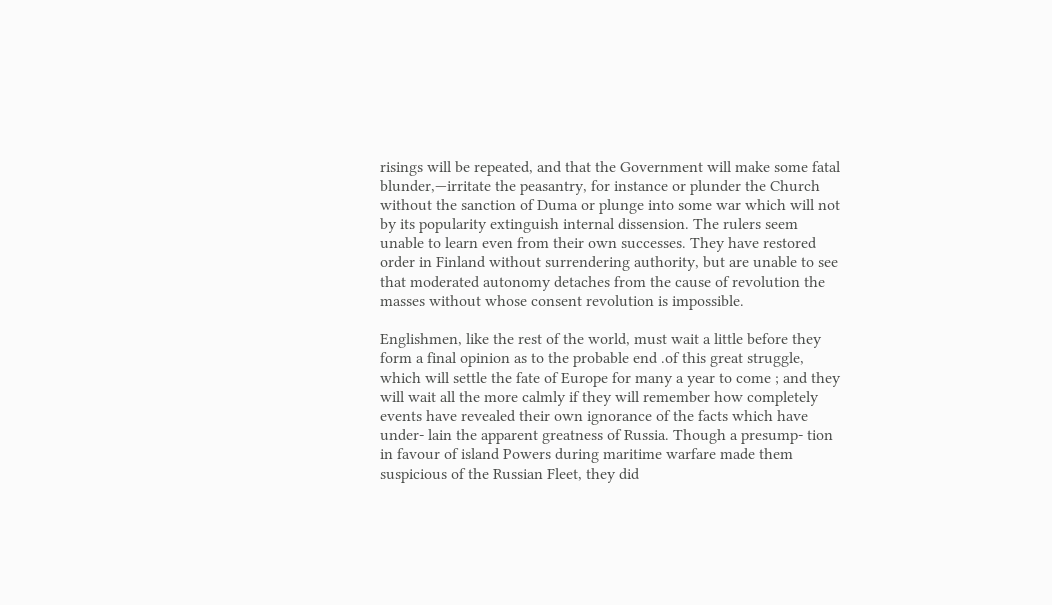risings will be repeated, and that the Government will make some fatal blunder,—irritate the peasantry, for instance or plunder the Church without the sanction of Duma or plunge into some war which will not by its popularity extinguish internal dissension. The rulers seem unable to learn even from their own successes. They have restored order in Finland without surrendering authority, but are unable to see that moderated autonomy detaches from the cause of revolution the masses without whose consent revolution is impossible.

Englishmen, like the rest of the world, must wait a little before they form a final opinion as to the probable end .of this great struggle, which will settle the fate of Europe for many a year to come ; and they will wait all the more calmly if they will remember how completely events have revealed their own ignorance of the facts which have under- lain the apparent greatness of Russia. Though a presump- tion in favour of island Powers during maritime warfare made them suspicious of the Russian Fleet, they did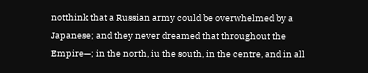notthink that a Russian army could be overwhelmed by a Japanese; and they never dreamed that throughout the Empire—; in the north, iu the south, in the centre, and in all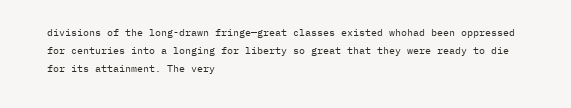divisions of the long-drawn fringe—great classes existed whohad been oppressed for centuries into a longing for liberty so great that they were ready to die for its attainment. The very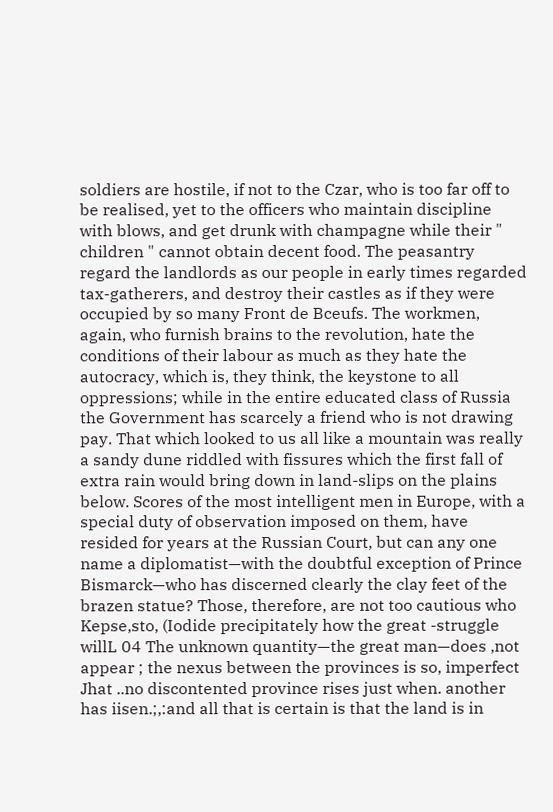soldiers are hostile, if not to the Czar, who is too far off to be realised, yet to the officers who maintain discipline with blows, and get drunk with champagne while their " children " cannot obtain decent food. The peasantry regard the landlords as our people in early times regarded tax-gatherers, and destroy their castles as if they were occupied by so many Front de Bceufs. The workmen, again, who furnish brains to the revolution, hate the conditions of their labour as much as they hate the autocracy, which is, they think, the keystone to all oppressions; while in the entire educated class of Russia the Government has scarcely a friend who is not drawing pay. That which looked to us all like a mountain was really a sandy dune riddled with fissures which the first fall of extra rain would bring down in land-slips on the plains below. Scores of the most intelligent men in Europe, with a special duty of observation imposed on them, have resided for years at the Russian Court, but can any one name a diplomatist—with the doubtful exception of Prince Bismarck—who has discerned clearly the clay feet of the brazen statue? Those, therefore, are not too cautious who Kepse,sto, (Iodide precipitately how the great -struggle willL 04 The unknown quantity—the great man—does ,not appear ; the nexus between the provinces is so, imperfect Jhat ..no discontented province rises just when. another has iisen.;,:and all that is certain is that the land is in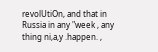revolUtiOn, and that in Russia in any "week , any thing ni,a,y .happen. ,